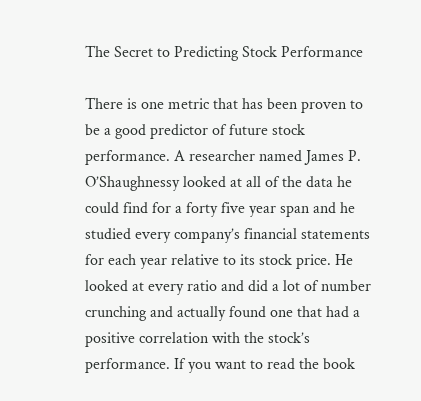The Secret to Predicting Stock Performance

There is one metric that has been proven to be a good predictor of future stock performance. A researcher named James P. O’Shaughnessy looked at all of the data he could find for a forty five year span and he studied every company’s financial statements for each year relative to its stock price. He looked at every ratio and did a lot of number crunching and actually found one that had a positive correlation with the stock’s performance. If you want to read the book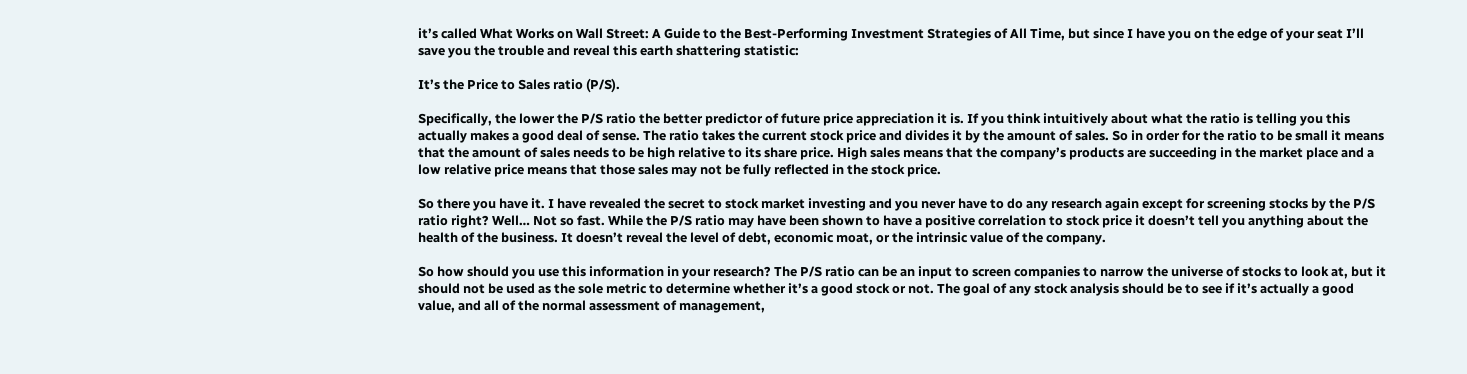it’s called What Works on Wall Street: A Guide to the Best-Performing Investment Strategies of All Time, but since I have you on the edge of your seat I’ll save you the trouble and reveal this earth shattering statistic:

It’s the Price to Sales ratio (P/S).

Specifically, the lower the P/S ratio the better predictor of future price appreciation it is. If you think intuitively about what the ratio is telling you this actually makes a good deal of sense. The ratio takes the current stock price and divides it by the amount of sales. So in order for the ratio to be small it means that the amount of sales needs to be high relative to its share price. High sales means that the company’s products are succeeding in the market place and a low relative price means that those sales may not be fully reflected in the stock price.

So there you have it. I have revealed the secret to stock market investing and you never have to do any research again except for screening stocks by the P/S ratio right? Well… Not so fast. While the P/S ratio may have been shown to have a positive correlation to stock price it doesn’t tell you anything about the health of the business. It doesn’t reveal the level of debt, economic moat, or the intrinsic value of the company.

So how should you use this information in your research? The P/S ratio can be an input to screen companies to narrow the universe of stocks to look at, but it should not be used as the sole metric to determine whether it’s a good stock or not. The goal of any stock analysis should be to see if it’s actually a good value, and all of the normal assessment of management,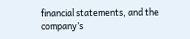financial statements, and the company’s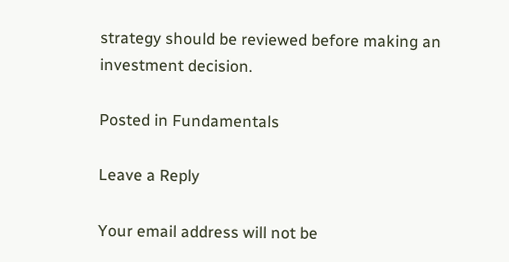strategy should be reviewed before making an investment decision.

Posted in Fundamentals

Leave a Reply

Your email address will not be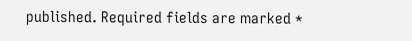published. Required fields are marked *